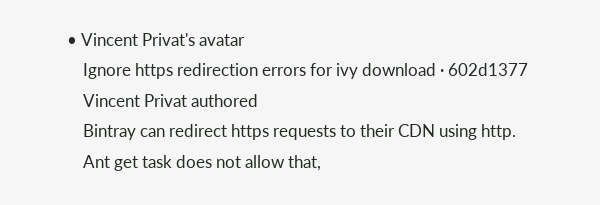• Vincent Privat's avatar
    Ignore https redirection errors for ivy download · 602d1377
    Vincent Privat authored
    Bintray can redirect https requests to their CDN using http.
    Ant get task does not allow that,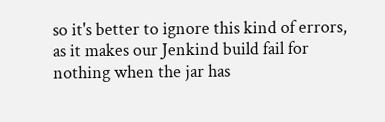so it's better to ignore this kind of errors, as it makes our Jenkind build fail for nothing when the jar has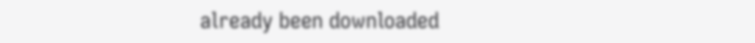already been downloaded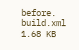before.
build.xml 1.68 KB